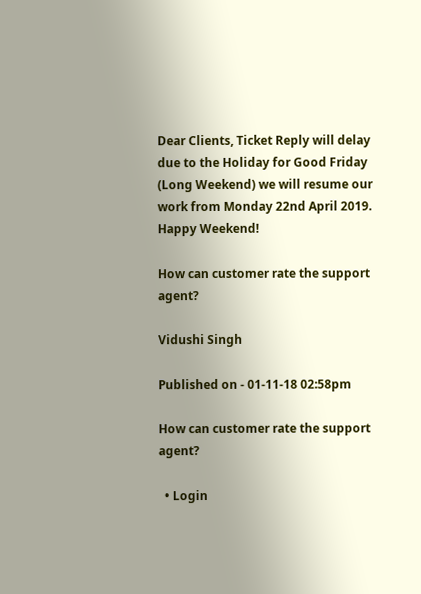Dear Clients, Ticket Reply will delay due to the Holiday for Good Friday (Long Weekend) we will resume our work from Monday 22nd April 2019. Happy Weekend!

How can customer rate the support agent?

Vidushi Singh

Published on - 01-11-18 02:58pm

How can customer rate the support agent?

  • Login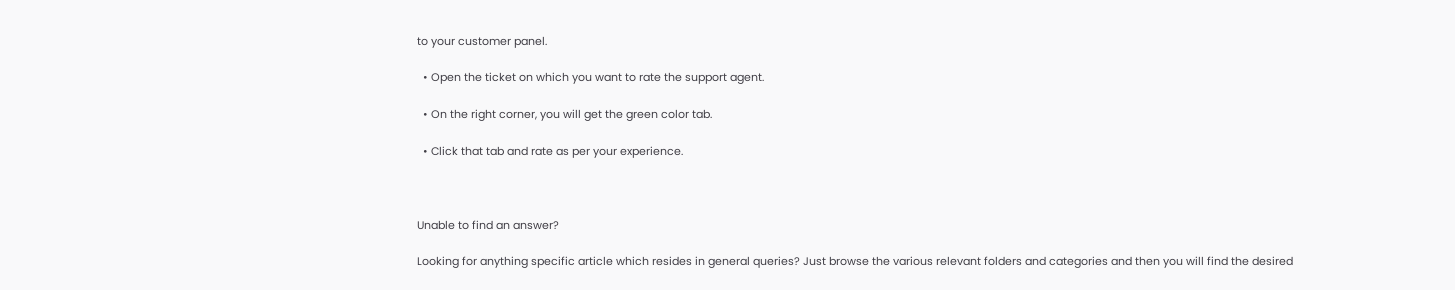to your customer panel.

  • Open the ticket on which you want to rate the support agent.

  • On the right corner, you will get the green color tab.

  • Click that tab and rate as per your experience.



Unable to find an answer?

Looking for anything specific article which resides in general queries? Just browse the various relevant folders and categories and then you will find the desired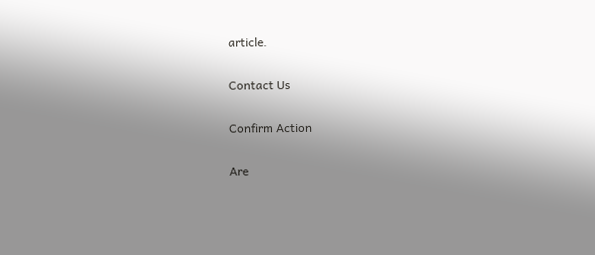article.

Contact Us

Confirm Action

Are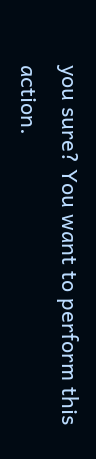you sure? You want to perform this action.